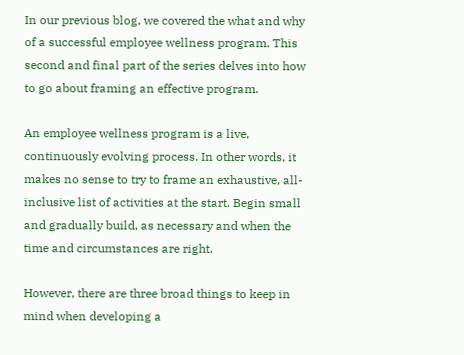In our previous blog, we covered the what and why of a successful employee wellness program. This second and final part of the series delves into how to go about framing an effective program.

An employee wellness program is a live, continuously evolving process. In other words, it makes no sense to try to frame an exhaustive, all-inclusive list of activities at the start. Begin small and gradually build, as necessary and when the time and circumstances are right.

However, there are three broad things to keep in mind when developing a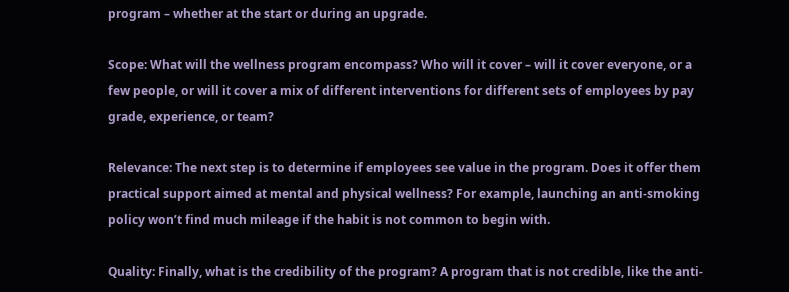program – whether at the start or during an upgrade.

Scope: What will the wellness program encompass? Who will it cover – will it cover everyone, or a few people, or will it cover a mix of different interventions for different sets of employees by pay grade, experience, or team?

Relevance: The next step is to determine if employees see value in the program. Does it offer them practical support aimed at mental and physical wellness? For example, launching an anti-smoking policy won’t find much mileage if the habit is not common to begin with.

Quality: Finally, what is the credibility of the program? A program that is not credible, like the anti-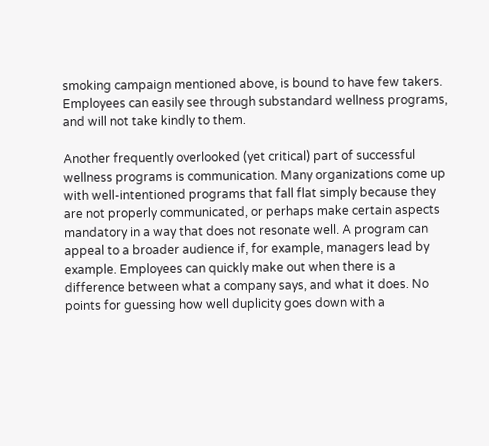smoking campaign mentioned above, is bound to have few takers. Employees can easily see through substandard wellness programs, and will not take kindly to them.

Another frequently overlooked (yet critical) part of successful wellness programs is communication. Many organizations come up with well-intentioned programs that fall flat simply because they are not properly communicated, or perhaps make certain aspects mandatory in a way that does not resonate well. A program can appeal to a broader audience if, for example, managers lead by example. Employees can quickly make out when there is a difference between what a company says, and what it does. No points for guessing how well duplicity goes down with a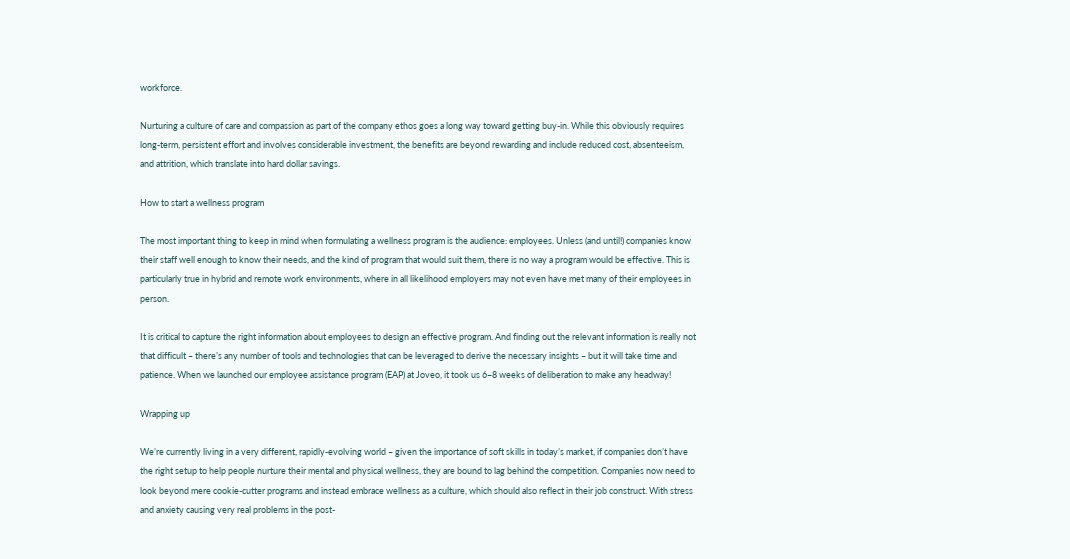workforce.

Nurturing a culture of care and compassion as part of the company ethos goes a long way toward getting buy-in. While this obviously requires long-term, persistent effort and involves considerable investment, the benefits are beyond rewarding and include reduced cost, absenteeism, and attrition, which translate into hard dollar savings.

How to start a wellness program

The most important thing to keep in mind when formulating a wellness program is the audience: employees. Unless (and until!) companies know their staff well enough to know their needs, and the kind of program that would suit them, there is no way a program would be effective. This is particularly true in hybrid and remote work environments, where in all likelihood employers may not even have met many of their employees in person.

It is critical to capture the right information about employees to design an effective program. And finding out the relevant information is really not that difficult – there’s any number of tools and technologies that can be leveraged to derive the necessary insights – but it will take time and patience. When we launched our employee assistance program (EAP) at Joveo, it took us 6–8 weeks of deliberation to make any headway!

Wrapping up

We’re currently living in a very different, rapidly-evolving world – given the importance of soft skills in today’s market, if companies don’t have the right setup to help people nurture their mental and physical wellness, they are bound to lag behind the competition. Companies now need to look beyond mere cookie-cutter programs and instead embrace wellness as a culture, which should also reflect in their job construct. With stress and anxiety causing very real problems in the post-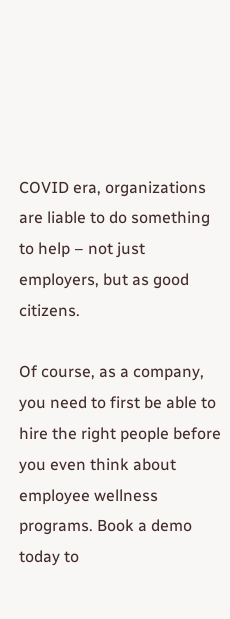COVID era, organizations are liable to do something to help – not just employers, but as good citizens.

Of course, as a company, you need to first be able to hire the right people before you even think about employee wellness programs. Book a demo today to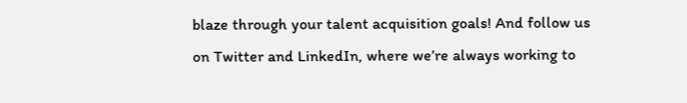blaze through your talent acquisition goals! And follow us on Twitter and LinkedIn, where we’re always working to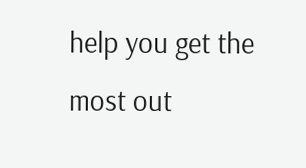help you get the most out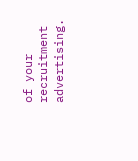of your recruitment advertising.